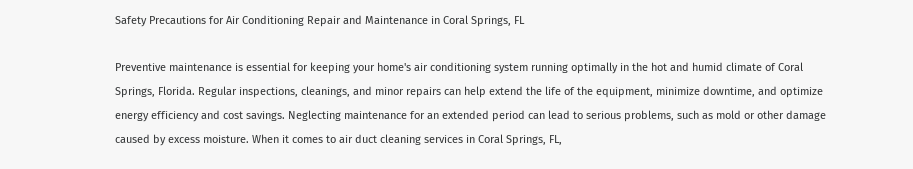Safety Precautions for Air Conditioning Repair and Maintenance in Coral Springs, FL

Preventive maintenance is essential for keeping your home's air conditioning system running optimally in the hot and humid climate of Coral Springs, Florida. Regular inspections, cleanings, and minor repairs can help extend the life of the equipment, minimize downtime, and optimize energy efficiency and cost savings. Neglecting maintenance for an extended period can lead to serious problems, such as mold or other damage caused by excess moisture. When it comes to air duct cleaning services in Coral Springs, FL,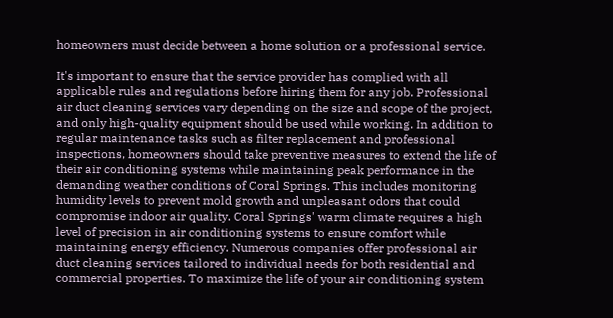homeowners must decide between a home solution or a professional service.

It's important to ensure that the service provider has complied with all applicable rules and regulations before hiring them for any job. Professional air duct cleaning services vary depending on the size and scope of the project, and only high-quality equipment should be used while working. In addition to regular maintenance tasks such as filter replacement and professional inspections, homeowners should take preventive measures to extend the life of their air conditioning systems while maintaining peak performance in the demanding weather conditions of Coral Springs. This includes monitoring humidity levels to prevent mold growth and unpleasant odors that could compromise indoor air quality. Coral Springs' warm climate requires a high level of precision in air conditioning systems to ensure comfort while maintaining energy efficiency. Numerous companies offer professional air duct cleaning services tailored to individual needs for both residential and commercial properties. To maximize the life of your air conditioning system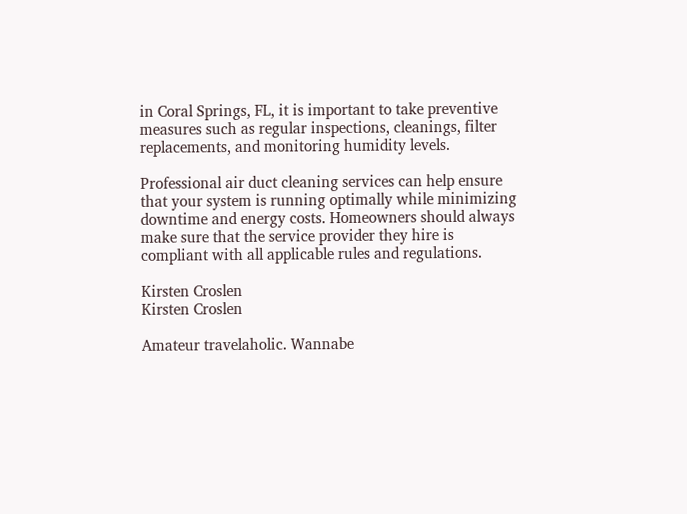in Coral Springs, FL, it is important to take preventive measures such as regular inspections, cleanings, filter replacements, and monitoring humidity levels.

Professional air duct cleaning services can help ensure that your system is running optimally while minimizing downtime and energy costs. Homeowners should always make sure that the service provider they hire is compliant with all applicable rules and regulations.

Kirsten Croslen
Kirsten Croslen

Amateur travelaholic. Wannabe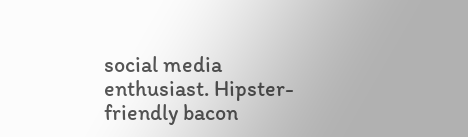social media enthusiast. Hipster-friendly bacon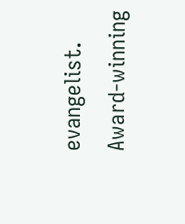evangelist. Award-winning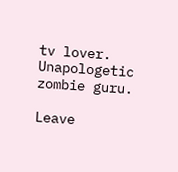tv lover. Unapologetic zombie guru.

Leave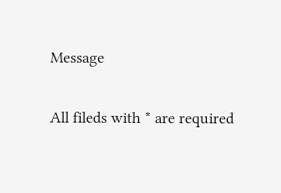Message

All fileds with * are required